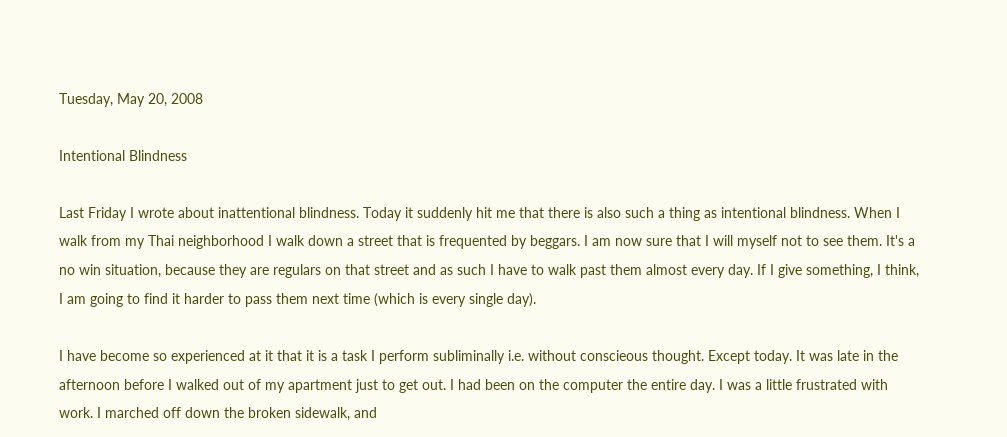Tuesday, May 20, 2008

Intentional Blindness

Last Friday I wrote about inattentional blindness. Today it suddenly hit me that there is also such a thing as intentional blindness. When I walk from my Thai neighborhood I walk down a street that is frequented by beggars. I am now sure that I will myself not to see them. It's a no win situation, because they are regulars on that street and as such I have to walk past them almost every day. If I give something, I think, I am going to find it harder to pass them next time (which is every single day).

I have become so experienced at it that it is a task I perform subliminally i.e. without conscieous thought. Except today. It was late in the afternoon before I walked out of my apartment just to get out. I had been on the computer the entire day. I was a little frustrated with work. I marched off down the broken sidewalk, and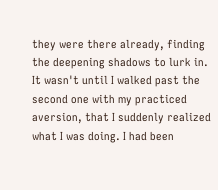they were there already, finding the deepening shadows to lurk in. It wasn't until I walked past the second one with my practiced aversion, that I suddenly realized what I was doing. I had been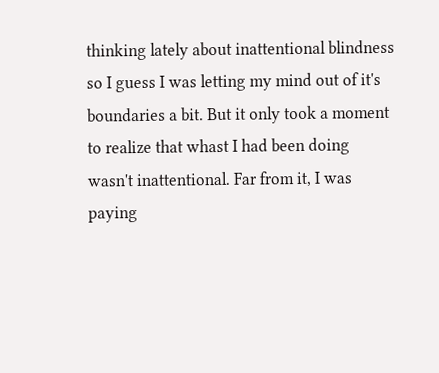thinking lately about inattentional blindness so I guess I was letting my mind out of it's boundaries a bit. But it only took a moment to realize that whast I had been doing wasn't inattentional. Far from it, I was paying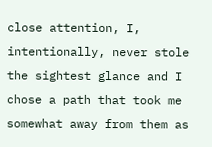close attention, I, intentionally, never stole the sightest glance and I chose a path that took me somewhat away from them as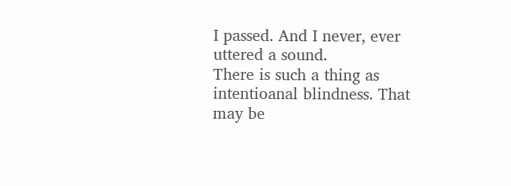I passed. And I never, ever uttered a sound.
There is such a thing as intentioanal blindness. That may be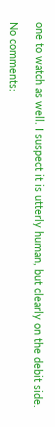one to watch as well. I suspect it is utterly human, but clearly on the debit side.

No comments: